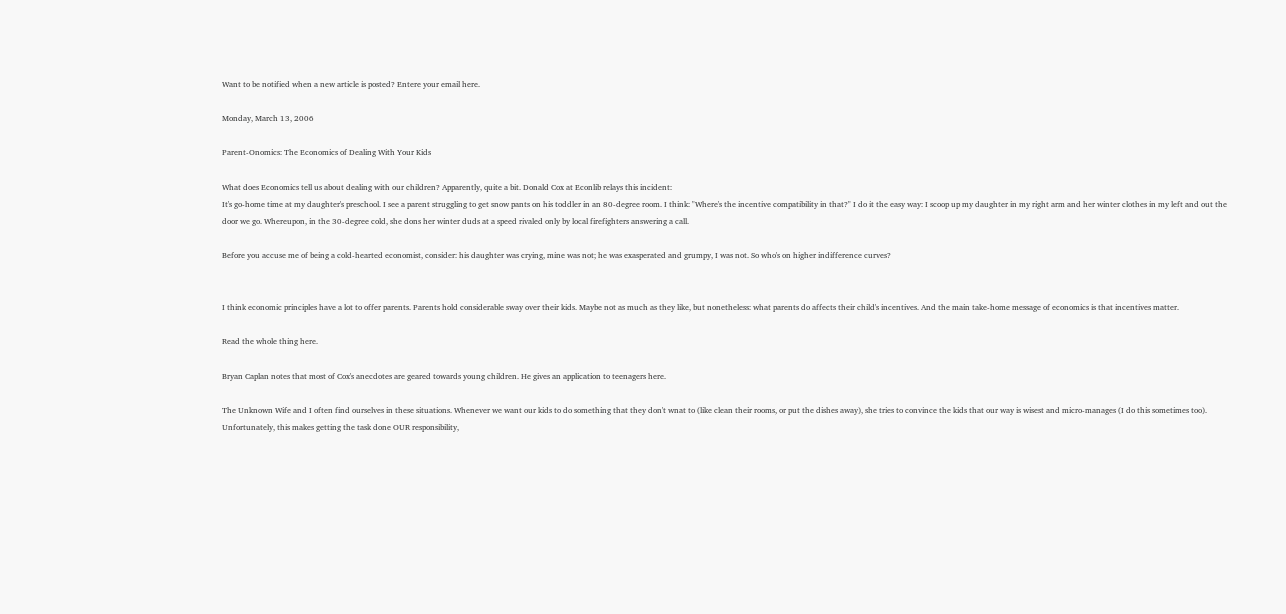Want to be notified when a new article is posted? Entere your email here.

Monday, March 13, 2006

Parent-Onomics: The Economics of Dealing With Your Kids

What does Economics tell us about dealing with our children? Apparently, quite a bit. Donald Cox at Econlib relays this incident:
It's go-home time at my daughter's preschool. I see a parent struggling to get snow pants on his toddler in an 80-degree room. I think: "Where's the incentive compatibility in that?" I do it the easy way: I scoop up my daughter in my right arm and her winter clothes in my left and out the door we go. Whereupon, in the 30-degree cold, she dons her winter duds at a speed rivaled only by local firefighters answering a call.

Before you accuse me of being a cold-hearted economist, consider: his daughter was crying, mine was not; he was exasperated and grumpy, I was not. So who's on higher indifference curves?


I think economic principles have a lot to offer parents. Parents hold considerable sway over their kids. Maybe not as much as they like, but nonetheless: what parents do affects their child's incentives. And the main take-home message of economics is that incentives matter.

Read the whole thing here.

Bryan Caplan notes that most of Cox's anecdotes are geared towards young children. He gives an application to teenagers here.

The Unknown Wife and I often find ourselves in these situations. Whenever we want our kids to do something that they don't wnat to (like clean their rooms, or put the dishes away), she tries to convince the kids that our way is wisest and micro-manages (I do this sometimes too). Unfortunately, this makes getting the task done OUR responsibility,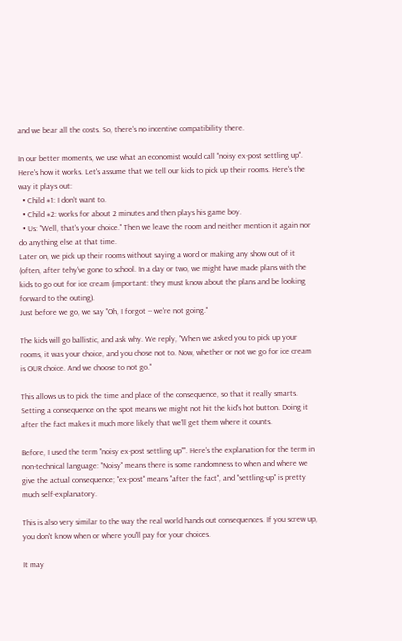and we bear all the costs. So, there's no incentive compatibility there.

In our better moments, we use what an economist would call "noisy ex-post settling up". Here's how it works. Let's assume that we tell our kids to pick up their rooms. Here's the way it plays out:
  • Child #1: I don't want to.
  • Child #2: works for about 2 minutes and then plays his game boy.
  • Us: "Well, that's your choice." Then we leave the room and neither mention it again nor do anything else at that time.
Later on, we pick up their rooms without saying a word or making any show out of it (often, after tehy've gone to school. In a day or two, we might have made plans with the kids to go out for ice cream (important: they must know about the plans and be looking forward to the outing).
Just before we go, we say "Oh, I forgot -- we're not going."

The kids will go ballistic, and ask why. We reply, "When we asked you to pick up your rooms, it was your choice, and you chose not to. Now, whether or not we go for ice cream is OUR choice. And we choose to not go."

This allows us to pick the time and place of the consequence, so that it really smarts. Setting a consequence on the spot means we might not hit the kid's hot button. Doing it after the fact makes it much more likely that we'll get them where it counts.

Before, I used the term "noisy ex-post settling up"". Here's the explanation for the term in non-technical language: "Noisy" means there is some randomness to when and where we give the actual consequence; "ex-post" means "after the fact", and "settling-up" is pretty much self-explanatory.

This is also very similar to the way the real world hands out consequences. If you screw up, you don't know when or where you'll pay for your choices.

It may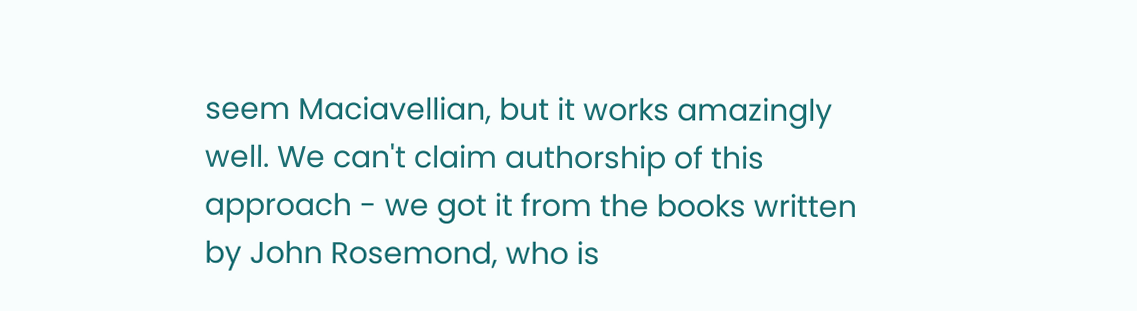seem Maciavellian, but it works amazingly well. We can't claim authorship of this approach - we got it from the books written by John Rosemond, who is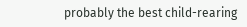probably the best child-rearing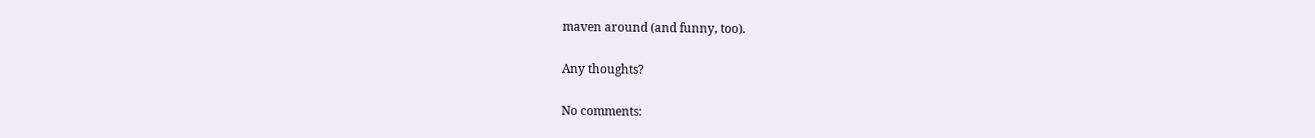maven around (and funny, too).

Any thoughts?

No comments: